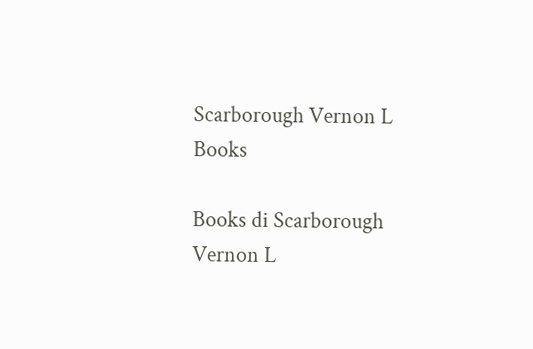Scarborough Vernon L Books

Books di Scarborough Vernon L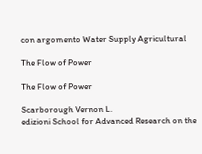con argomento Water Supply Agricultural

The Flow of Power

The Flow of Power

Scarborough Vernon L.
edizioni School for Advanced Research on the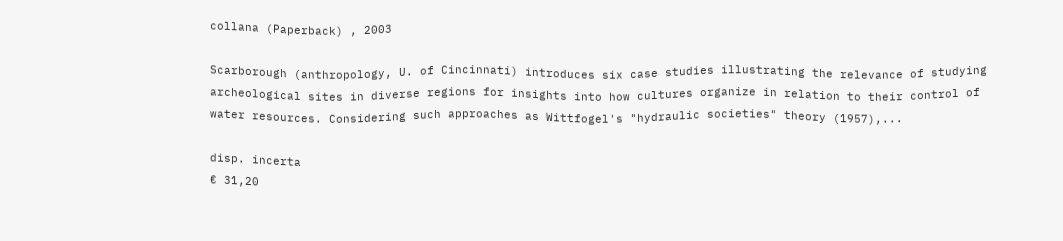collana (Paperback) , 2003

Scarborough (anthropology, U. of Cincinnati) introduces six case studies illustrating the relevance of studying archeological sites in diverse regions for insights into how cultures organize in relation to their control of water resources. Considering such approaches as Wittfogel's "hydraulic societies" theory (1957),...

disp. incerta
€ 31,20